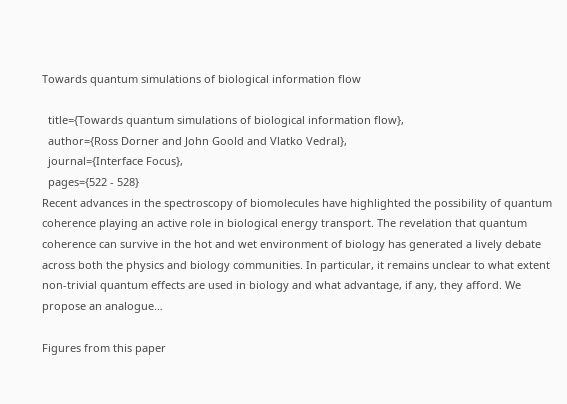Towards quantum simulations of biological information flow

  title={Towards quantum simulations of biological information flow},
  author={Ross Dorner and John Goold and Vlatko Vedral},
  journal={Interface Focus},
  pages={522 - 528}
Recent advances in the spectroscopy of biomolecules have highlighted the possibility of quantum coherence playing an active role in biological energy transport. The revelation that quantum coherence can survive in the hot and wet environment of biology has generated a lively debate across both the physics and biology communities. In particular, it remains unclear to what extent non-trivial quantum effects are used in biology and what advantage, if any, they afford. We propose an analogue…

Figures from this paper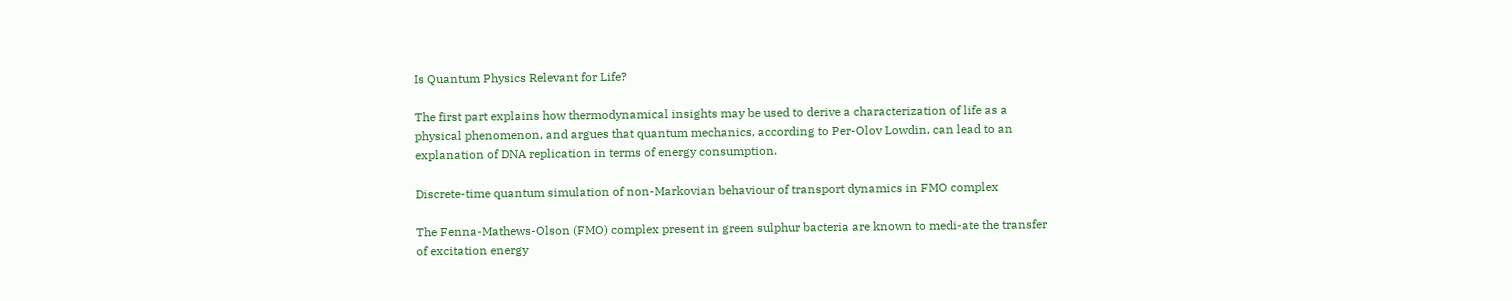Is Quantum Physics Relevant for Life?

The first part explains how thermodynamical insights may be used to derive a characterization of life as a physical phenomenon, and argues that quantum mechanics, according to Per-Olov Lowdin, can lead to an explanation of DNA replication in terms of energy consumption.

Discrete-time quantum simulation of non-Markovian behaviour of transport dynamics in FMO complex

The Fenna-Mathews-Olson (FMO) complex present in green sulphur bacteria are known to medi-ate the transfer of excitation energy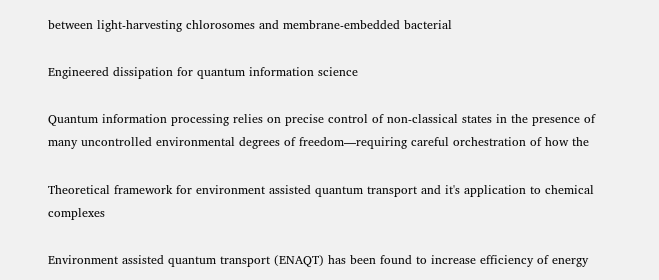between light-harvesting chlorosomes and membrane-embedded bacterial

Engineered dissipation for quantum information science

Quantum information processing relies on precise control of non-classical states in the presence of many uncontrolled environmental degrees of freedom—requiring careful orchestration of how the

Theoretical framework for environment assisted quantum transport and it's application to chemical complexes

Environment assisted quantum transport (ENAQT) has been found to increase efficiency of energy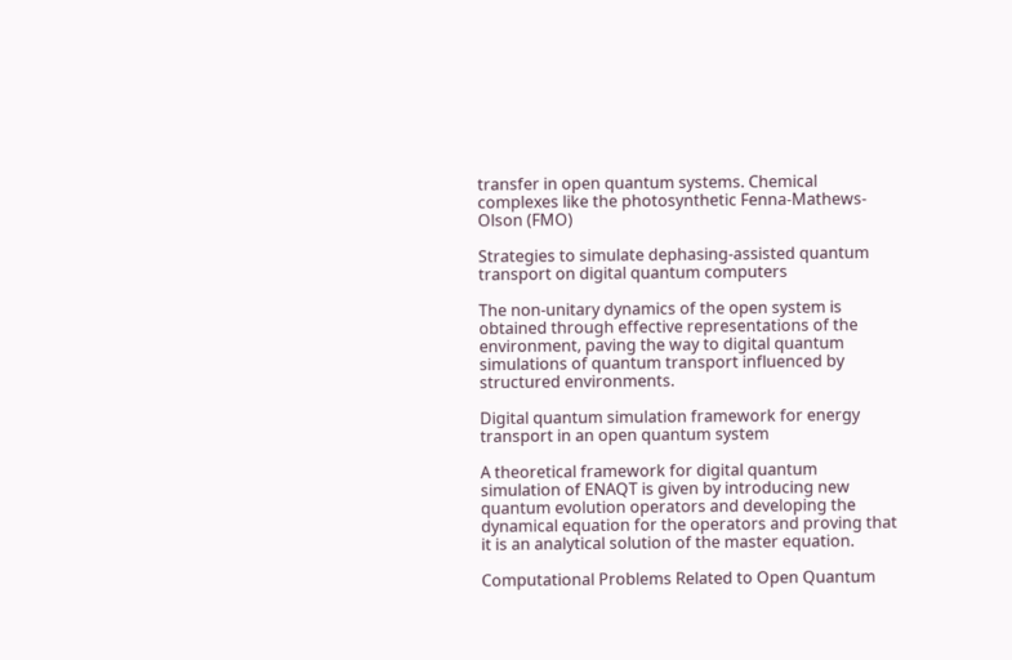transfer in open quantum systems. Chemical complexes like the photosynthetic Fenna-Mathews-Olson (FMO)

Strategies to simulate dephasing-assisted quantum transport on digital quantum computers

The non-unitary dynamics of the open system is obtained through effective representations of the environment, paving the way to digital quantum simulations of quantum transport influenced by structured environments.

Digital quantum simulation framework for energy transport in an open quantum system

A theoretical framework for digital quantum simulation of ENAQT is given by introducing new quantum evolution operators and developing the dynamical equation for the operators and proving that it is an analytical solution of the master equation.

Computational Problems Related to Open Quantum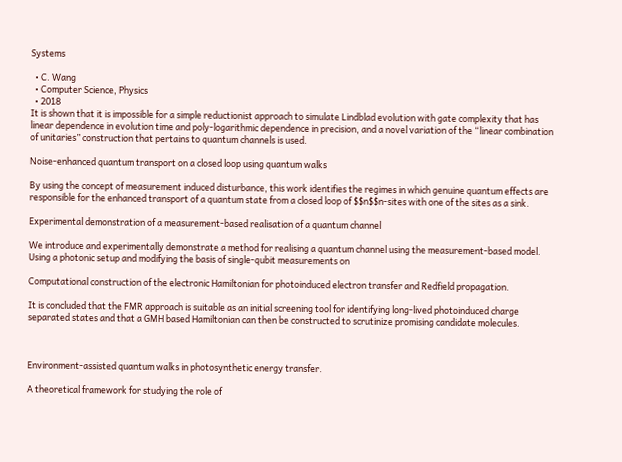Systems

  • C. Wang
  • Computer Science, Physics
  • 2018
It is shown that it is impossible for a simple reductionist approach to simulate Lindblad evolution with gate complexity that has linear dependence in evolution time and poly-logarithmic dependence in precision, and a novel variation of the “linear combination of unitaries” construction that pertains to quantum channels is used.

Noise-enhanced quantum transport on a closed loop using quantum walks

By using the concept of measurement induced disturbance, this work identifies the regimes in which genuine quantum effects are responsible for the enhanced transport of a quantum state from a closed loop of $$n$$n-sites with one of the sites as a sink.

Experimental demonstration of a measurement-based realisation of a quantum channel

We introduce and experimentally demonstrate a method for realising a quantum channel using the measurement-based model. Using a photonic setup and modifying the basis of single-qubit measurements on

Computational construction of the electronic Hamiltonian for photoinduced electron transfer and Redfield propagation.

It is concluded that the FMR approach is suitable as an initial screening tool for identifying long-lived photoinduced charge separated states and that a GMH based Hamiltonian can then be constructed to scrutinize promising candidate molecules.



Environment-assisted quantum walks in photosynthetic energy transfer.

A theoretical framework for studying the role of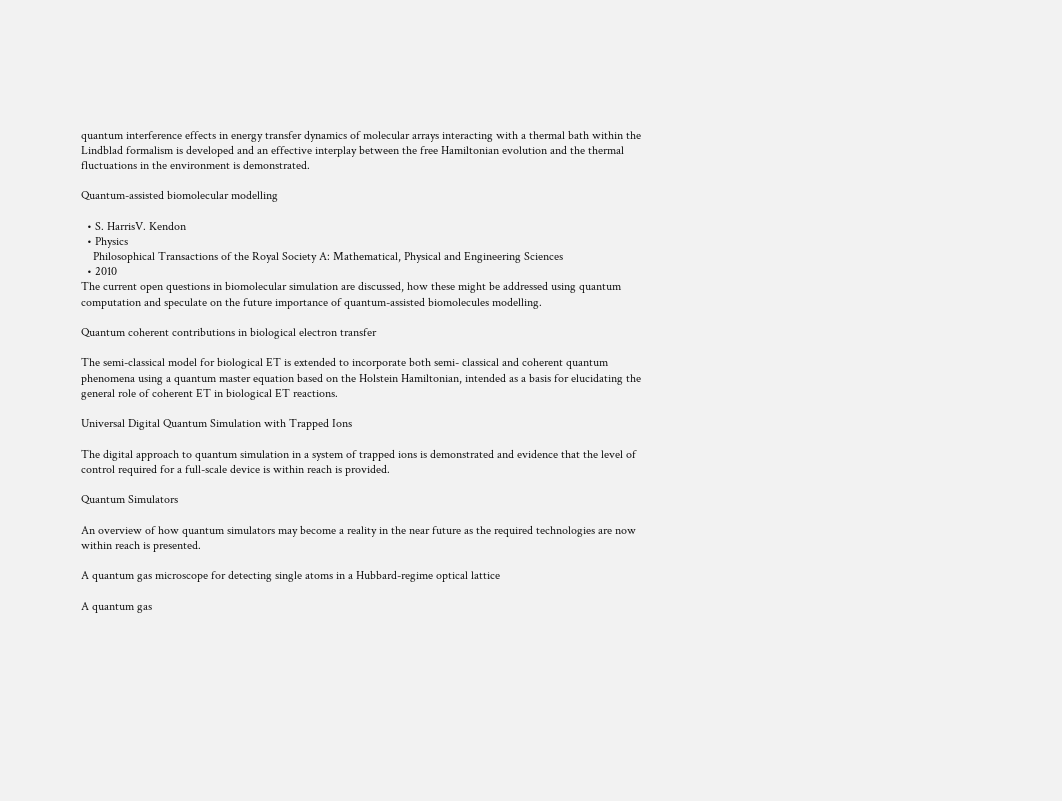quantum interference effects in energy transfer dynamics of molecular arrays interacting with a thermal bath within the Lindblad formalism is developed and an effective interplay between the free Hamiltonian evolution and the thermal fluctuations in the environment is demonstrated.

Quantum-assisted biomolecular modelling

  • S. HarrisV. Kendon
  • Physics
    Philosophical Transactions of the Royal Society A: Mathematical, Physical and Engineering Sciences
  • 2010
The current open questions in biomolecular simulation are discussed, how these might be addressed using quantum computation and speculate on the future importance of quantum-assisted biomolecules modelling.

Quantum coherent contributions in biological electron transfer

The semi-classical model for biological ET is extended to incorporate both semi- classical and coherent quantum phenomena using a quantum master equation based on the Holstein Hamiltonian, intended as a basis for elucidating the general role of coherent ET in biological ET reactions.

Universal Digital Quantum Simulation with Trapped Ions

The digital approach to quantum simulation in a system of trapped ions is demonstrated and evidence that the level of control required for a full-scale device is within reach is provided.

Quantum Simulators

An overview of how quantum simulators may become a reality in the near future as the required technologies are now within reach is presented.

A quantum gas microscope for detecting single atoms in a Hubbard-regime optical lattice

A quantum gas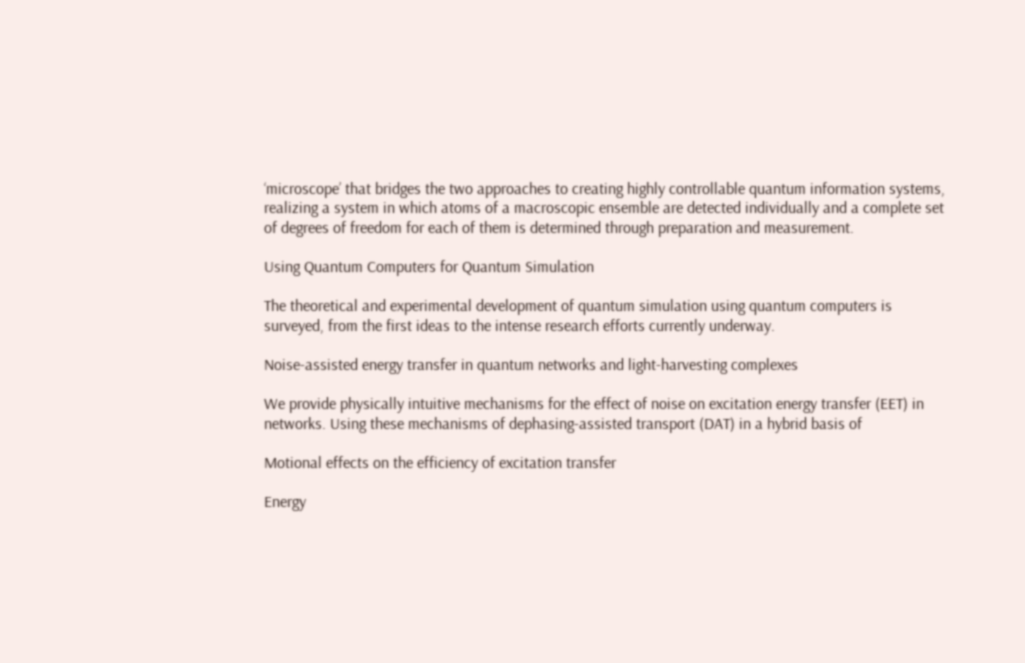‘microscope’ that bridges the two approaches to creating highly controllable quantum information systems, realizing a system in which atoms of a macroscopic ensemble are detected individually and a complete set of degrees of freedom for each of them is determined through preparation and measurement.

Using Quantum Computers for Quantum Simulation

The theoretical and experimental development of quantum simulation using quantum computers is surveyed, from the first ideas to the intense research efforts currently underway.

Noise-assisted energy transfer in quantum networks and light-harvesting complexes

We provide physically intuitive mechanisms for the effect of noise on excitation energy transfer (EET) in networks. Using these mechanisms of dephasing-assisted transport (DAT) in a hybrid basis of

Motional effects on the efficiency of excitation transfer

Energy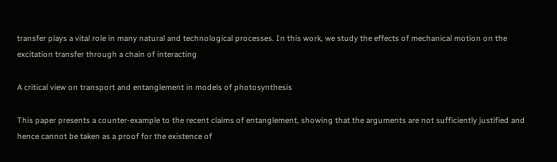transfer plays a vital role in many natural and technological processes. In this work, we study the effects of mechanical motion on the excitation transfer through a chain of interacting

A critical view on transport and entanglement in models of photosynthesis

This paper presents a counter-example to the recent claims of entanglement, showing that the arguments are not sufficiently justified and hence cannot be taken as a proof for the existence of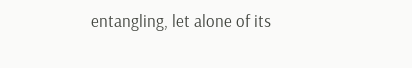entangling, let alone of its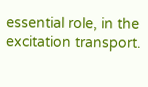essential role, in the excitation transport.